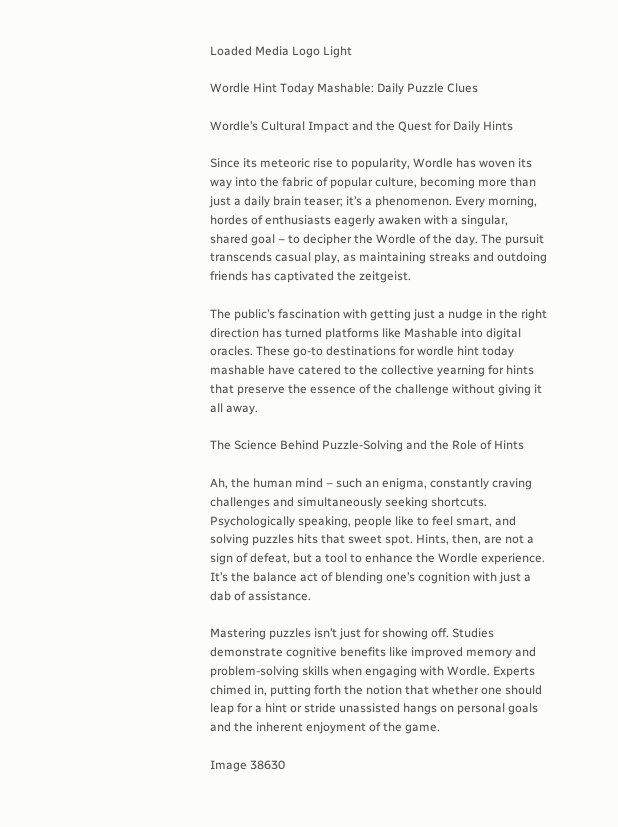Loaded Media Logo Light

Wordle Hint Today Mashable: Daily Puzzle Clues

Wordle’s Cultural Impact and the Quest for Daily Hints

Since its meteoric rise to popularity, Wordle has woven its way into the fabric of popular culture, becoming more than just a daily brain teaser; it’s a phenomenon. Every morning, hordes of enthusiasts eagerly awaken with a singular, shared goal – to decipher the Wordle of the day. The pursuit transcends casual play, as maintaining streaks and outdoing friends has captivated the zeitgeist.

The public’s fascination with getting just a nudge in the right direction has turned platforms like Mashable into digital oracles. These go-to destinations for wordle hint today mashable have catered to the collective yearning for hints that preserve the essence of the challenge without giving it all away.

The Science Behind Puzzle-Solving and the Role of Hints

Ah, the human mind – such an enigma, constantly craving challenges and simultaneously seeking shortcuts. Psychologically speaking, people like to feel smart, and solving puzzles hits that sweet spot. Hints, then, are not a sign of defeat, but a tool to enhance the Wordle experience. It’s the balance act of blending one’s cognition with just a dab of assistance.

Mastering puzzles isn’t just for showing off. Studies demonstrate cognitive benefits like improved memory and problem-solving skills when engaging with Wordle. Experts chimed in, putting forth the notion that whether one should leap for a hint or stride unassisted hangs on personal goals and the inherent enjoyment of the game.

Image 38630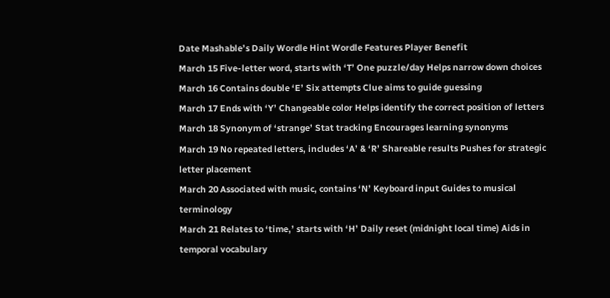Date Mashable’s Daily Wordle Hint Wordle Features Player Benefit
March 15 Five-letter word, starts with ‘T’ One puzzle/day Helps narrow down choices
March 16 Contains double ‘E’ Six attempts Clue aims to guide guessing
March 17 Ends with ‘Y’ Changeable color Helps identify the correct position of letters
March 18 Synonym of ‘strange’ Stat tracking Encourages learning synonyms
March 19 No repeated letters, includes ‘A’ & ‘R’ Shareable results Pushes for strategic letter placement
March 20 Associated with music, contains ‘N’ Keyboard input Guides to musical terminology
March 21 Relates to ‘time,’ starts with ‘H’ Daily reset (midnight local time) Aids in temporal vocabulary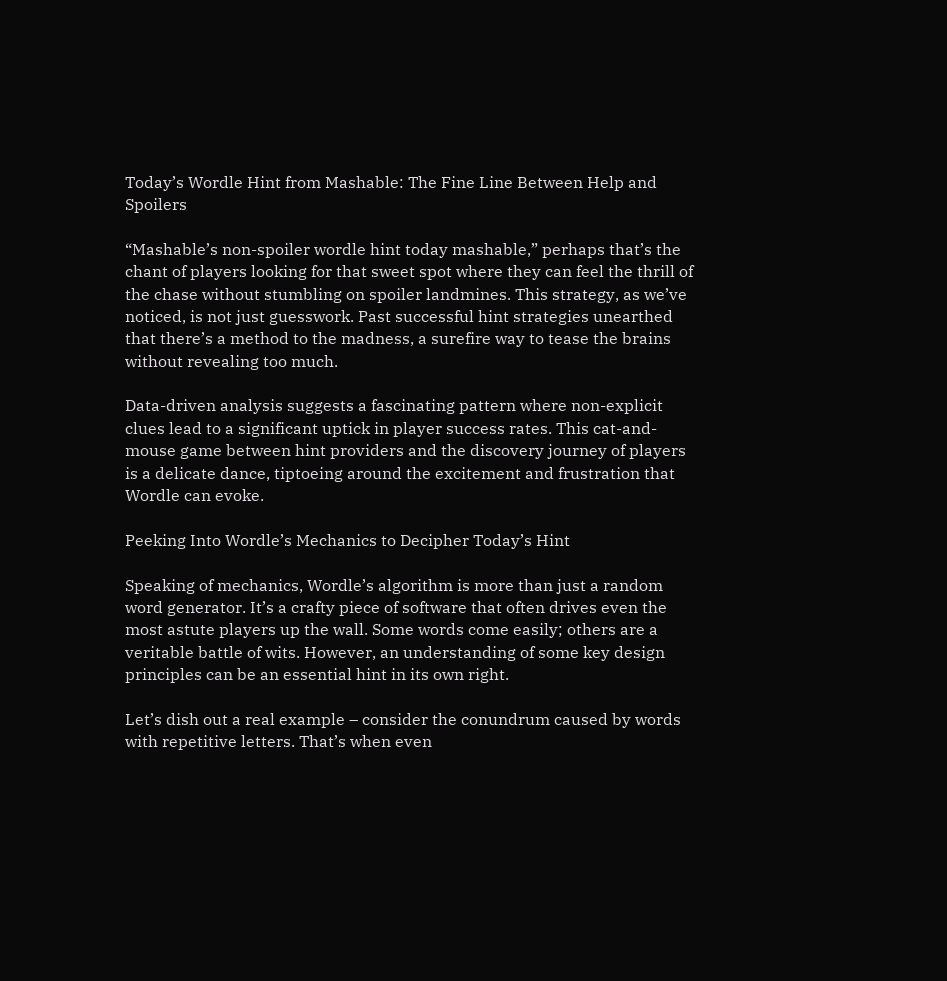Today’s Wordle Hint from Mashable: The Fine Line Between Help and Spoilers

“Mashable’s non-spoiler wordle hint today mashable,” perhaps that’s the chant of players looking for that sweet spot where they can feel the thrill of the chase without stumbling on spoiler landmines. This strategy, as we’ve noticed, is not just guesswork. Past successful hint strategies unearthed that there’s a method to the madness, a surefire way to tease the brains without revealing too much.

Data-driven analysis suggests a fascinating pattern where non-explicit clues lead to a significant uptick in player success rates. This cat-and-mouse game between hint providers and the discovery journey of players is a delicate dance, tiptoeing around the excitement and frustration that Wordle can evoke.

Peeking Into Wordle’s Mechanics to Decipher Today’s Hint

Speaking of mechanics, Wordle’s algorithm is more than just a random word generator. It’s a crafty piece of software that often drives even the most astute players up the wall. Some words come easily; others are a veritable battle of wits. However, an understanding of some key design principles can be an essential hint in its own right.

Let’s dish out a real example – consider the conundrum caused by words with repetitive letters. That’s when even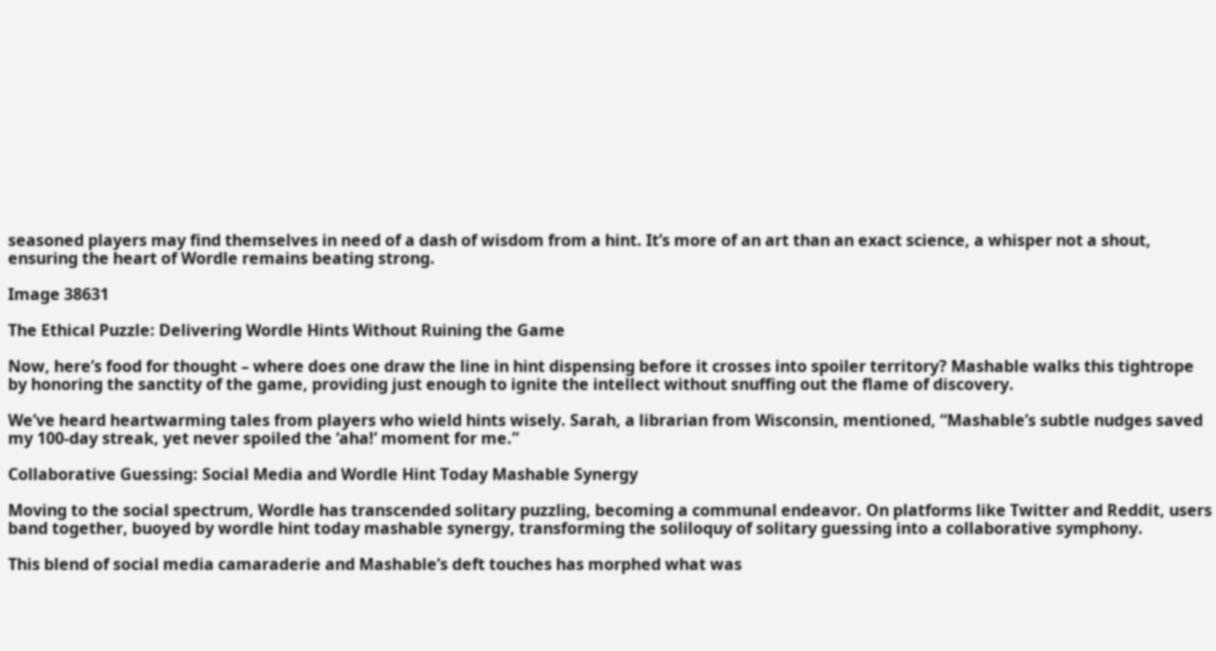seasoned players may find themselves in need of a dash of wisdom from a hint. It’s more of an art than an exact science, a whisper not a shout, ensuring the heart of Wordle remains beating strong.

Image 38631

The Ethical Puzzle: Delivering Wordle Hints Without Ruining the Game

Now, here’s food for thought – where does one draw the line in hint dispensing before it crosses into spoiler territory? Mashable walks this tightrope by honoring the sanctity of the game, providing just enough to ignite the intellect without snuffing out the flame of discovery.

We’ve heard heartwarming tales from players who wield hints wisely. Sarah, a librarian from Wisconsin, mentioned, “Mashable’s subtle nudges saved my 100-day streak, yet never spoiled the ‘aha!’ moment for me.”

Collaborative Guessing: Social Media and Wordle Hint Today Mashable Synergy

Moving to the social spectrum, Wordle has transcended solitary puzzling, becoming a communal endeavor. On platforms like Twitter and Reddit, users band together, buoyed by wordle hint today mashable synergy, transforming the soliloquy of solitary guessing into a collaborative symphony.

This blend of social media camaraderie and Mashable’s deft touches has morphed what was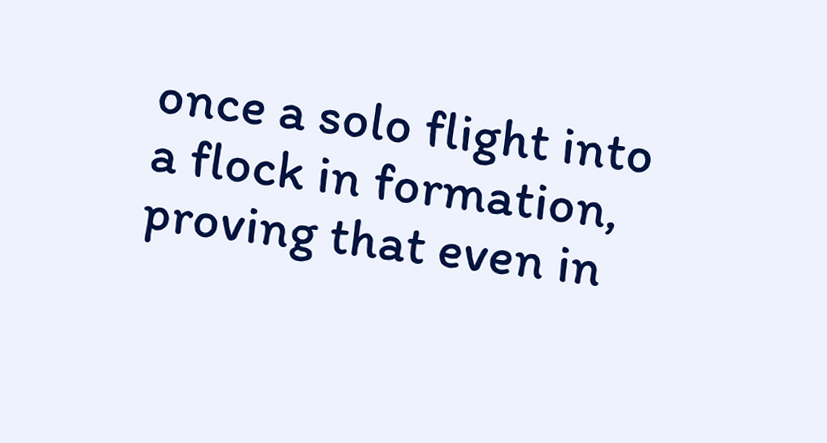once a solo flight into a flock in formation, proving that even in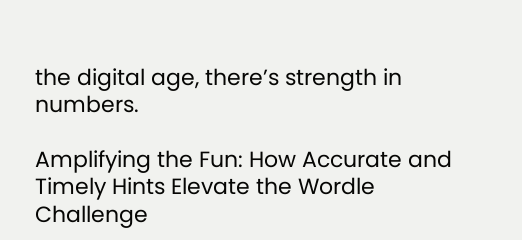the digital age, there’s strength in numbers.

Amplifying the Fun: How Accurate and Timely Hints Elevate the Wordle Challenge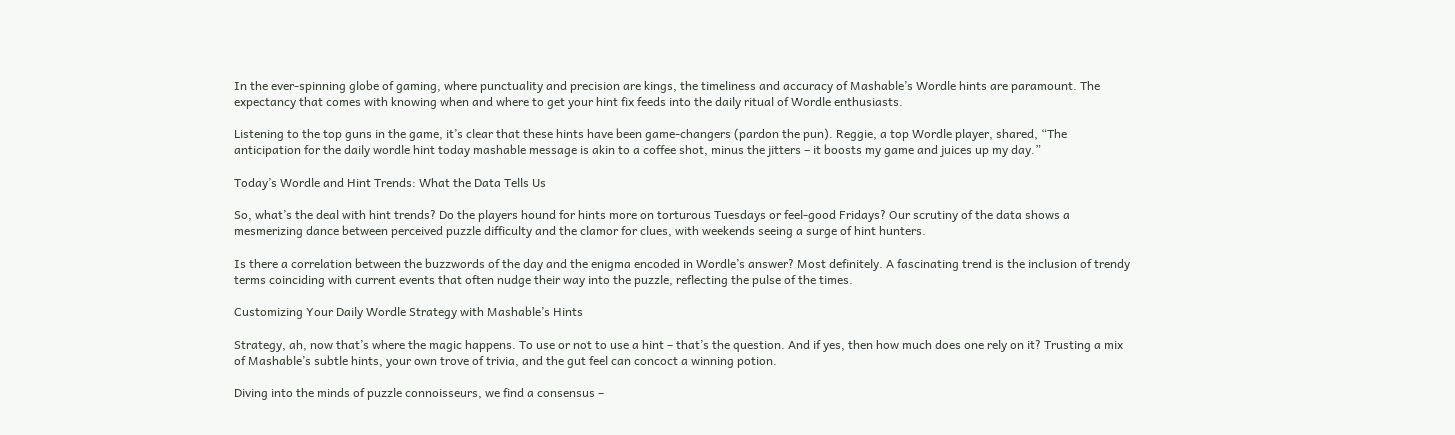In the ever-spinning globe of gaming, where punctuality and precision are kings, the timeliness and accuracy of Mashable’s Wordle hints are paramount. The expectancy that comes with knowing when and where to get your hint fix feeds into the daily ritual of Wordle enthusiasts.

Listening to the top guns in the game, it’s clear that these hints have been game-changers (pardon the pun). Reggie, a top Wordle player, shared, “The anticipation for the daily wordle hint today mashable message is akin to a coffee shot, minus the jitters – it boosts my game and juices up my day.”

Today’s Wordle and Hint Trends: What the Data Tells Us

So, what’s the deal with hint trends? Do the players hound for hints more on torturous Tuesdays or feel-good Fridays? Our scrutiny of the data shows a mesmerizing dance between perceived puzzle difficulty and the clamor for clues, with weekends seeing a surge of hint hunters.

Is there a correlation between the buzzwords of the day and the enigma encoded in Wordle’s answer? Most definitely. A fascinating trend is the inclusion of trendy terms coinciding with current events that often nudge their way into the puzzle, reflecting the pulse of the times.

Customizing Your Daily Wordle Strategy with Mashable’s Hints

Strategy, ah, now that’s where the magic happens. To use or not to use a hint – that’s the question. And if yes, then how much does one rely on it? Trusting a mix of Mashable’s subtle hints, your own trove of trivia, and the gut feel can concoct a winning potion.

Diving into the minds of puzzle connoisseurs, we find a consensus –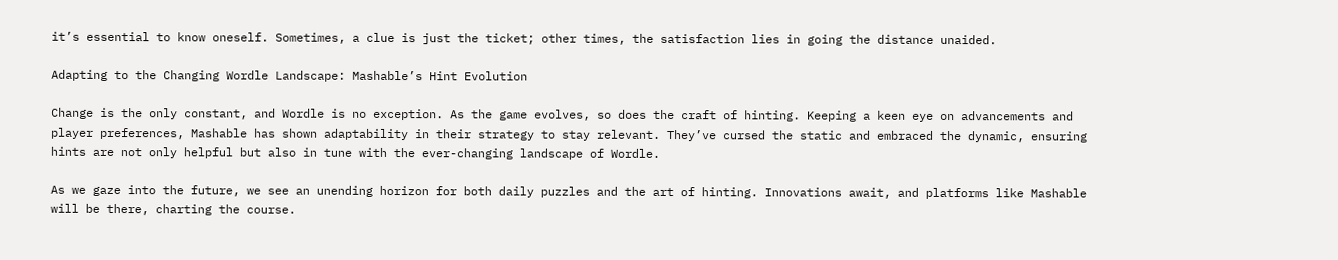it’s essential to know oneself. Sometimes, a clue is just the ticket; other times, the satisfaction lies in going the distance unaided.

Adapting to the Changing Wordle Landscape: Mashable’s Hint Evolution

Change is the only constant, and Wordle is no exception. As the game evolves, so does the craft of hinting. Keeping a keen eye on advancements and player preferences, Mashable has shown adaptability in their strategy to stay relevant. They’ve cursed the static and embraced the dynamic, ensuring hints are not only helpful but also in tune with the ever-changing landscape of Wordle.

As we gaze into the future, we see an unending horizon for both daily puzzles and the art of hinting. Innovations await, and platforms like Mashable will be there, charting the course.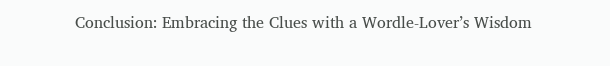Conclusion: Embracing the Clues with a Wordle-Lover’s Wisdom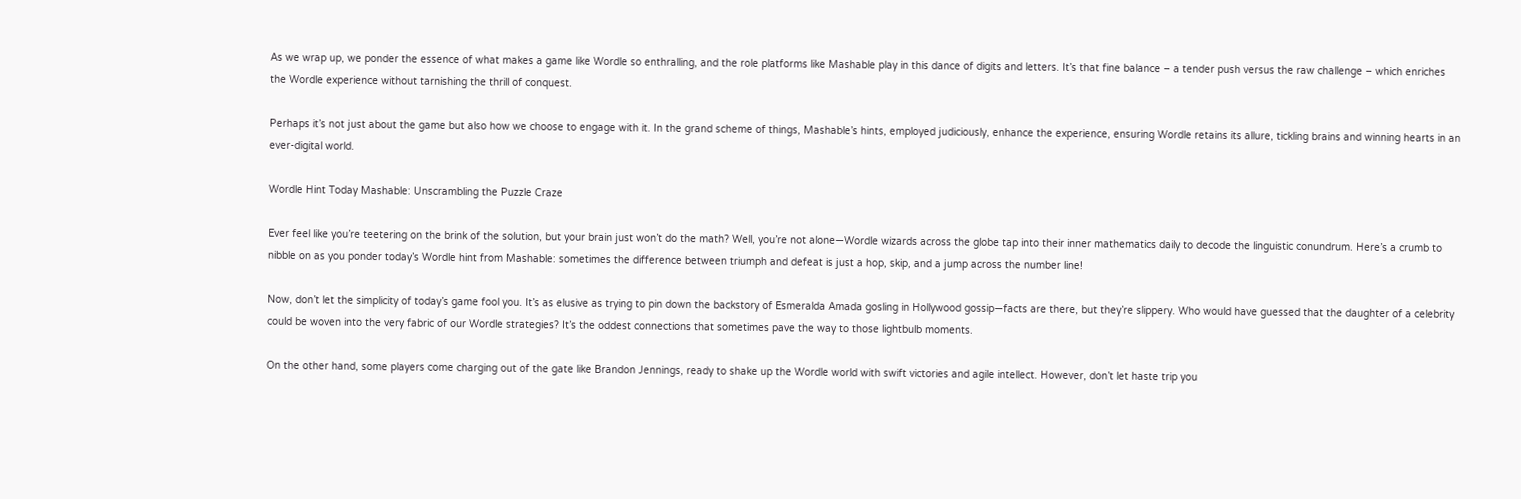As we wrap up, we ponder the essence of what makes a game like Wordle so enthralling, and the role platforms like Mashable play in this dance of digits and letters. It’s that fine balance – a tender push versus the raw challenge – which enriches the Wordle experience without tarnishing the thrill of conquest.

Perhaps it’s not just about the game but also how we choose to engage with it. In the grand scheme of things, Mashable’s hints, employed judiciously, enhance the experience, ensuring Wordle retains its allure, tickling brains and winning hearts in an ever-digital world.

Wordle Hint Today Mashable: Unscrambling the Puzzle Craze

Ever feel like you’re teetering on the brink of the solution, but your brain just won’t do the math? Well, you’re not alone—Wordle wizards across the globe tap into their inner mathematics daily to decode the linguistic conundrum. Here’s a crumb to nibble on as you ponder today’s Wordle hint from Mashable: sometimes the difference between triumph and defeat is just a hop, skip, and a jump across the number line!

Now, don’t let the simplicity of today’s game fool you. It’s as elusive as trying to pin down the backstory of Esmeralda Amada gosling in Hollywood gossip—facts are there, but they’re slippery. Who would have guessed that the daughter of a celebrity could be woven into the very fabric of our Wordle strategies? It’s the oddest connections that sometimes pave the way to those lightbulb moments.

On the other hand, some players come charging out of the gate like Brandon Jennings, ready to shake up the Wordle world with swift victories and agile intellect. However, don’t let haste trip you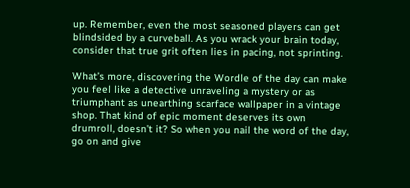up. Remember, even the most seasoned players can get blindsided by a curveball. As you wrack your brain today, consider that true grit often lies in pacing, not sprinting.

What’s more, discovering the Wordle of the day can make you feel like a detective unraveling a mystery or as triumphant as unearthing scarface wallpaper in a vintage shop. That kind of epic moment deserves its own drumroll, doesn’t it? So when you nail the word of the day, go on and give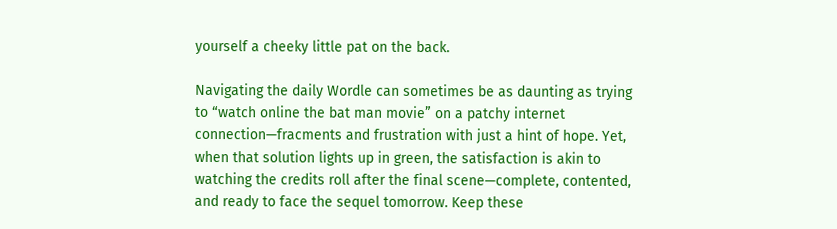yourself a cheeky little pat on the back.

Navigating the daily Wordle can sometimes be as daunting as trying to “watch online the bat man movie” on a patchy internet connection—fracments and frustration with just a hint of hope. Yet, when that solution lights up in green, the satisfaction is akin to watching the credits roll after the final scene—complete, contented, and ready to face the sequel tomorrow. Keep these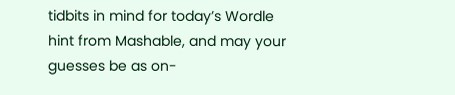tidbits in mind for today’s Wordle hint from Mashable, and may your guesses be as on-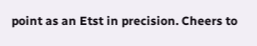point as an Etst in precision. Cheers to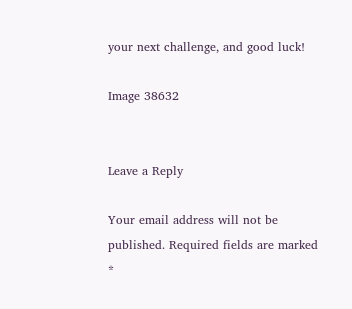your next challenge, and good luck!

Image 38632


Leave a Reply

Your email address will not be published. Required fields are marked *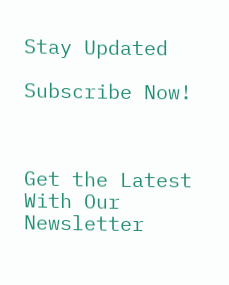Stay Updated

Subscribe Now!



Get the Latest
With Our Newsletter